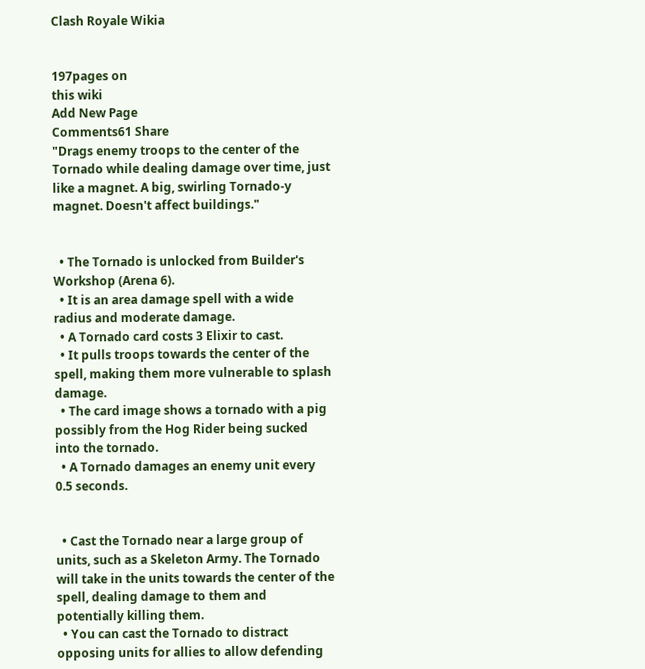Clash Royale Wikia


197pages on
this wiki
Add New Page
Comments61 Share
"Drags enemy troops to the center of the Tornado while dealing damage over time, just like a magnet. A big, swirling Tornado-y magnet. Doesn't affect buildings."


  • The Tornado is unlocked from Builder's Workshop (Arena 6).
  • It is an area damage spell with a wide radius and moderate damage.
  • A Tornado card costs 3 Elixir to cast.
  • It pulls troops towards the center of the spell, making them more vulnerable to splash damage.
  • The card image shows a tornado with a pig possibly from the Hog Rider being sucked into the tornado.
  • A Tornado damages an enemy unit every 0.5 seconds.


  • Cast the Tornado near a large group of units, such as a Skeleton Army. The Tornado will take in the units towards the center of the spell, dealing damage to them and potentially killing them.
  • You can cast the Tornado to distract opposing units for allies to allow defending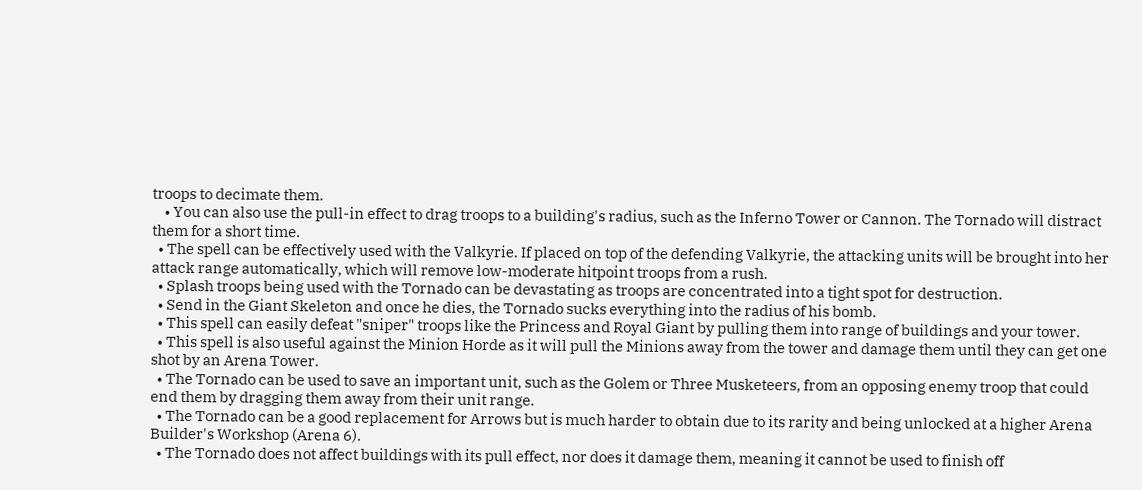troops to decimate them.
    • You can also use the pull-in effect to drag troops to a building's radius, such as the Inferno Tower or Cannon. The Tornado will distract them for a short time.
  • The spell can be effectively used with the Valkyrie. If placed on top of the defending Valkyrie, the attacking units will be brought into her attack range automatically, which will remove low-moderate hitpoint troops from a rush.
  • Splash troops being used with the Tornado can be devastating as troops are concentrated into a tight spot for destruction.
  • Send in the Giant Skeleton and once he dies, the Tornado sucks everything into the radius of his bomb.
  • This spell can easily defeat "sniper" troops like the Princess and Royal Giant by pulling them into range of buildings and your tower.
  • This spell is also useful against the Minion Horde as it will pull the Minions away from the tower and damage them until they can get one shot by an Arena Tower.
  • The Tornado can be used to save an important unit, such as the Golem or Three Musketeers, from an opposing enemy troop that could end them by dragging them away from their unit range.
  • The Tornado can be a good replacement for Arrows but is much harder to obtain due to its rarity and being unlocked at a higher Arena Builder's Workshop (Arena 6).
  • The Tornado does not affect buildings with its pull effect, nor does it damage them, meaning it cannot be used to finish off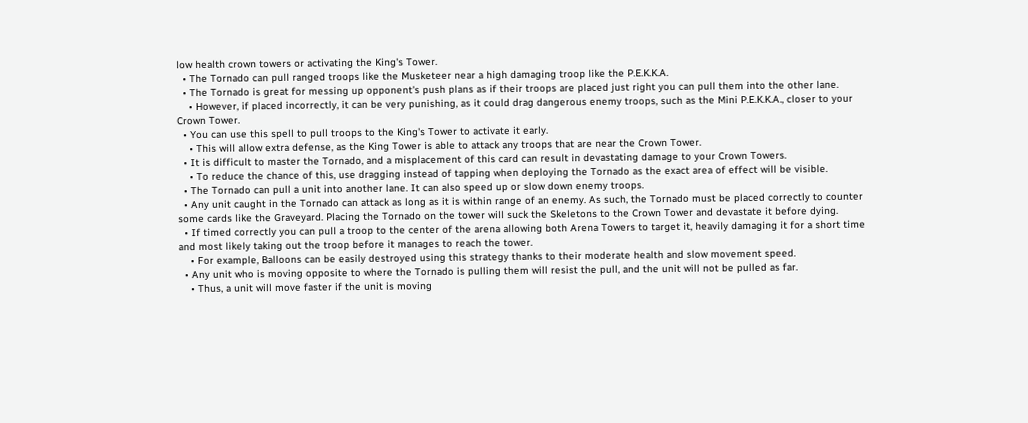low health crown towers or activating the King's Tower.
  • The Tornado can pull ranged troops like the Musketeer near a high damaging troop like the P.E.K.K.A.
  • The Tornado is great for messing up opponent's push plans as if their troops are placed just right you can pull them into the other lane.
    • However, if placed incorrectly, it can be very punishing, as it could drag dangerous enemy troops, such as the Mini P.E.K.K.A., closer to your Crown Tower.
  • You can use this spell to pull troops to the King's Tower to activate it early.
    • This will allow extra defense, as the King Tower is able to attack any troops that are near the Crown Tower.
  • It is difficult to master the Tornado, and a misplacement of this card can result in devastating damage to your Crown Towers.
    • To reduce the chance of this, use dragging instead of tapping when deploying the Tornado as the exact area of effect will be visible.
  • The Tornado can pull a unit into another lane. It can also speed up or slow down enemy troops.
  • Any unit caught in the Tornado can attack as long as it is within range of an enemy. As such, the Tornado must be placed correctly to counter some cards like the Graveyard. Placing the Tornado on the tower will suck the Skeletons to the Crown Tower and devastate it before dying.
  • If timed correctly you can pull a troop to the center of the arena allowing both Arena Towers to target it, heavily damaging it for a short time and most likely taking out the troop before it manages to reach the tower.
    • For example, Balloons can be easily destroyed using this strategy thanks to their moderate health and slow movement speed.
  • Any unit who is moving opposite to where the Tornado is pulling them will resist the pull, and the unit will not be pulled as far.
    • Thus, a unit will move faster if the unit is moving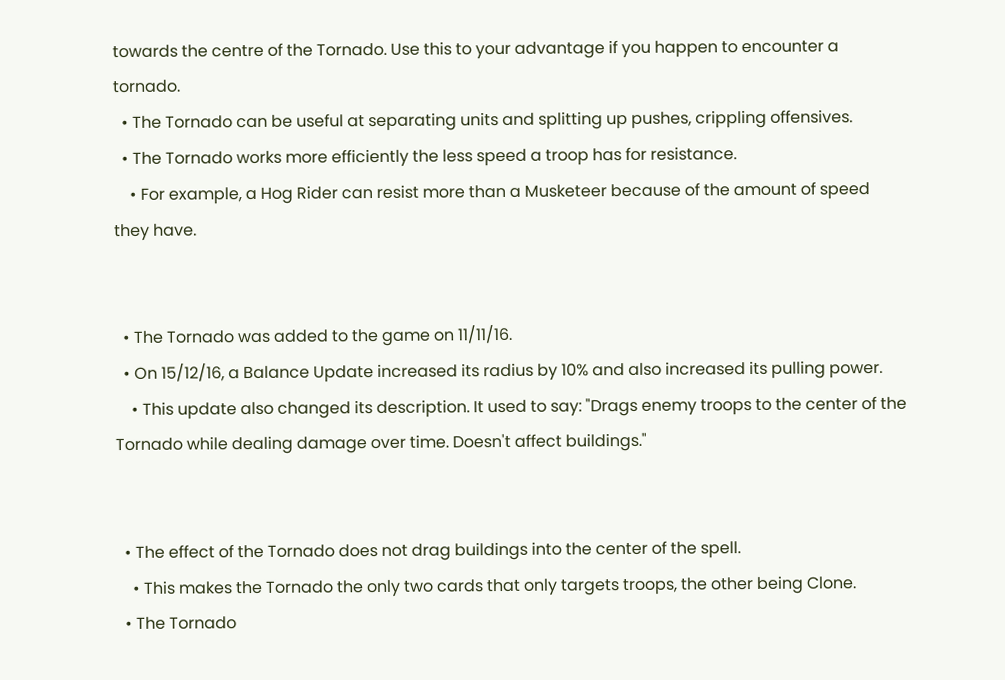towards the centre of the Tornado. Use this to your advantage if you happen to encounter a tornado.
  • The Tornado can be useful at separating units and splitting up pushes, crippling offensives.
  • The Tornado works more efficiently the less speed a troop has for resistance.
    • For example, a Hog Rider can resist more than a Musketeer because of the amount of speed they have.


  • The Tornado was added to the game on 11/11/16.
  • On 15/12/16, a Balance Update increased its radius by 10% and also increased its pulling power.
    • This update also changed its description. It used to say: "Drags enemy troops to the center of the Tornado while dealing damage over time. Doesn't affect buildings."


  • The effect of the Tornado does not drag buildings into the center of the spell.
    • This makes the Tornado the only two cards that only targets troops, the other being Clone.
  • The Tornado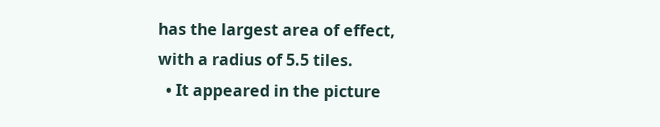has the largest area of effect, with a radius of 5.5 tiles.
  • It appeared in the picture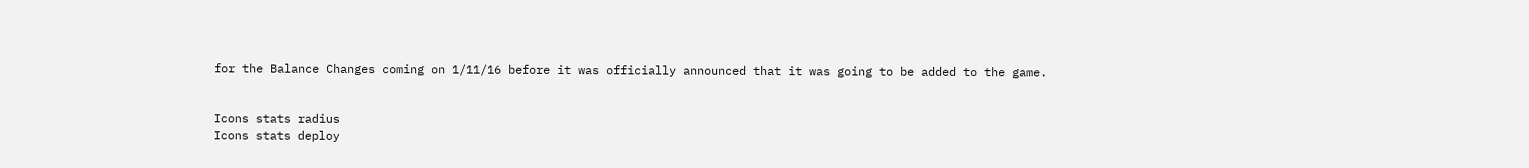for the Balance Changes coming on 1/11/16 before it was officially announced that it was going to be added to the game.


Icons stats radius
Icons stats deploy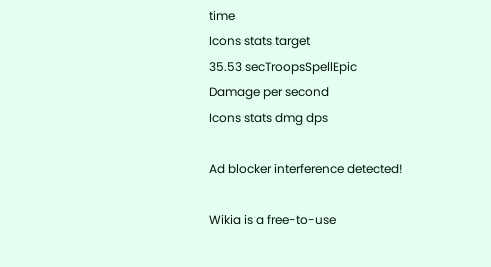time
Icons stats target
35.53 secTroopsSpellEpic
Damage per second
Icons stats dmg dps

Ad blocker interference detected!

Wikia is a free-to-use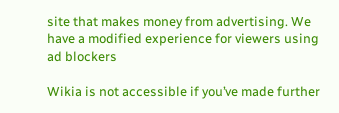site that makes money from advertising. We have a modified experience for viewers using ad blockers

Wikia is not accessible if you’ve made further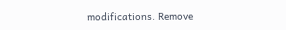modifications. Remove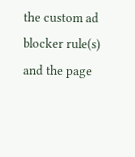the custom ad blocker rule(s) and the page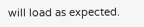will load as expected.